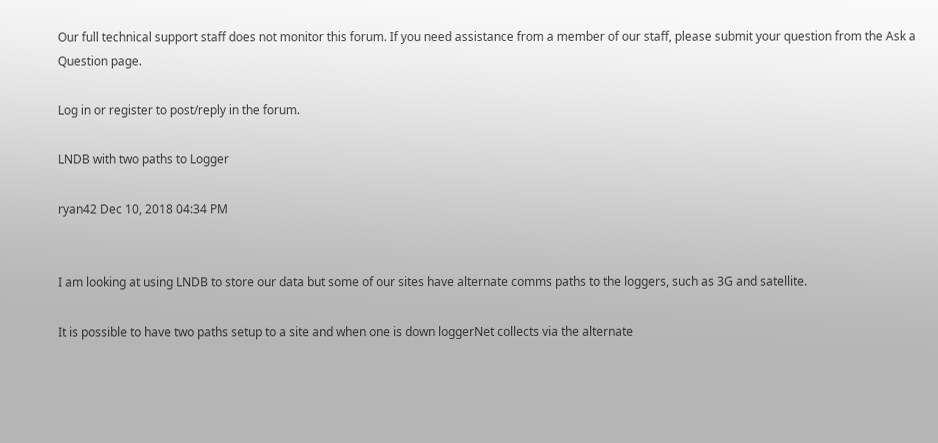Our full technical support staff does not monitor this forum. If you need assistance from a member of our staff, please submit your question from the Ask a Question page.

Log in or register to post/reply in the forum.

LNDB with two paths to Logger

ryan42 Dec 10, 2018 04:34 PM


I am looking at using LNDB to store our data but some of our sites have alternate comms paths to the loggers, such as 3G and satellite.

It is possible to have two paths setup to a site and when one is down loggerNet collects via the alternate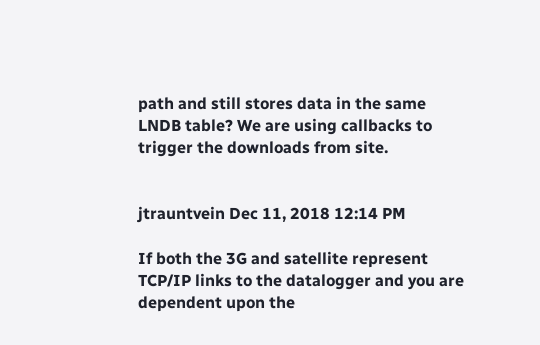path and still stores data in the same LNDB table? We are using callbacks to trigger the downloads from site.


jtrauntvein Dec 11, 2018 12:14 PM

If both the 3G and satellite represent TCP/IP links to the datalogger and you are dependent upon the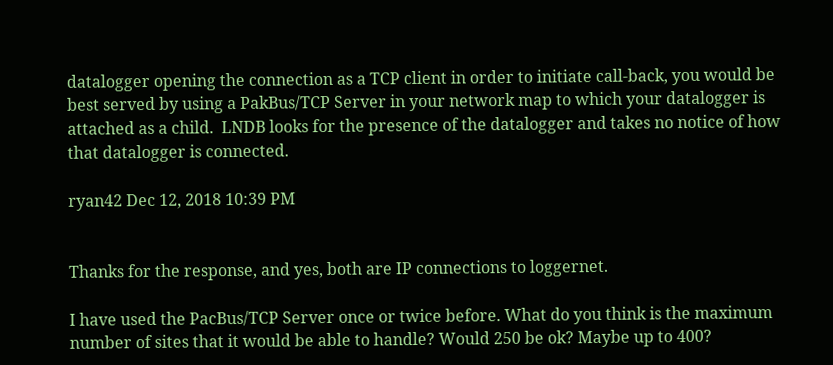datalogger opening the connection as a TCP client in order to initiate call-back, you would be best served by using a PakBus/TCP Server in your network map to which your datalogger is attached as a child.  LNDB looks for the presence of the datalogger and takes no notice of how that datalogger is connected.

ryan42 Dec 12, 2018 10:39 PM


Thanks for the response, and yes, both are IP connections to loggernet.

I have used the PacBus/TCP Server once or twice before. What do you think is the maximum number of sites that it would be able to handle? Would 250 be ok? Maybe up to 400?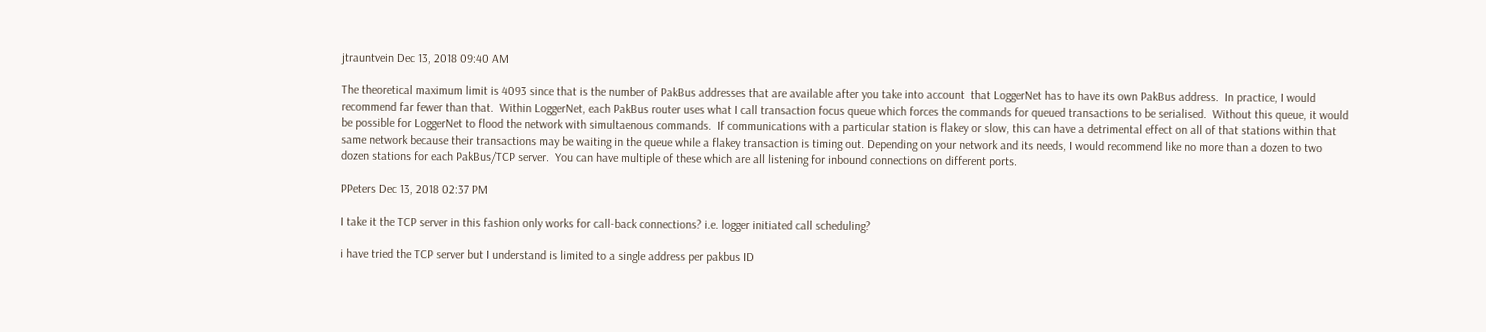jtrauntvein Dec 13, 2018 09:40 AM

The theoretical maximum limit is 4093 since that is the number of PakBus addresses that are available after you take into account  that LoggerNet has to have its own PakBus address.  In practice, I would recommend far fewer than that.  Within LoggerNet, each PakBus router uses what I call transaction focus queue which forces the commands for queued transactions to be serialised.  Without this queue, it would be possible for LoggerNet to flood the network with simultaenous commands.  If communications with a particular station is flakey or slow, this can have a detrimental effect on all of that stations within that same network because their transactions may be waiting in the queue while a flakey transaction is timing out. Depending on your network and its needs, I would recommend like no more than a dozen to two dozen stations for each PakBus/TCP server.  You can have multiple of these which are all listening for inbound connections on different ports.

PPeters Dec 13, 2018 02:37 PM

I take it the TCP server in this fashion only works for call-back connections? i.e. logger initiated call scheduling?

i have tried the TCP server but I understand is limited to a single address per pakbus ID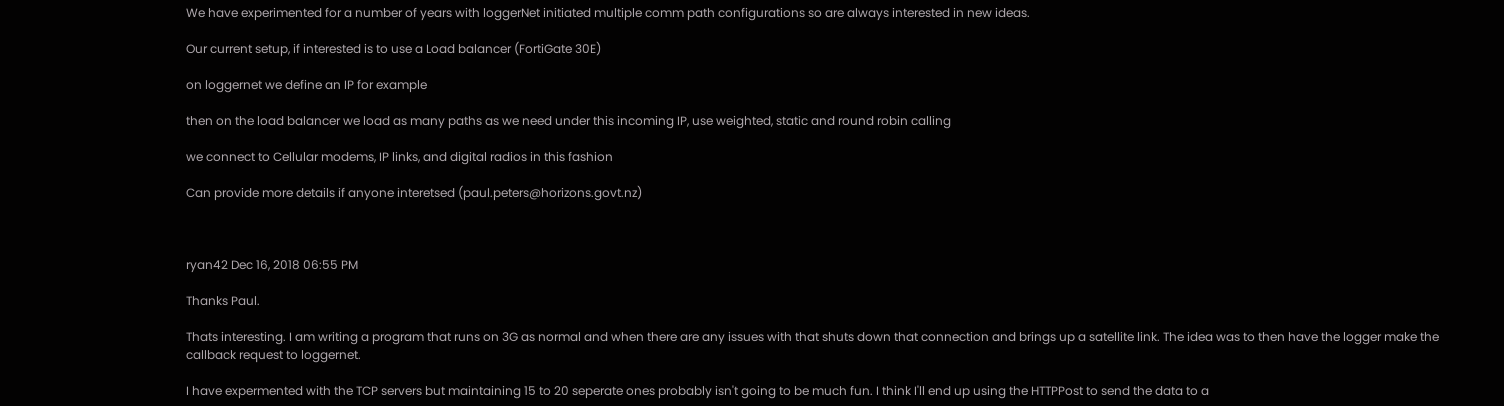We have experimented for a number of years with loggerNet initiated multiple comm path configurations so are always interested in new ideas.

Our current setup, if interested is to use a Load balancer (FortiGate 30E)

on loggernet we define an IP for example

then on the load balancer we load as many paths as we need under this incoming IP, use weighted, static and round robin calling

we connect to Cellular modems, IP links, and digital radios in this fashion

Can provide more details if anyone interetsed (paul.peters@horizons.govt.nz)



ryan42 Dec 16, 2018 06:55 PM

Thanks Paul.

Thats interesting. I am writing a program that runs on 3G as normal and when there are any issues with that shuts down that connection and brings up a satellite link. The idea was to then have the logger make the callback request to loggernet.

I have expermented with the TCP servers but maintaining 15 to 20 seperate ones probably isn't going to be much fun. I think I'll end up using the HTTPPost to send the data to a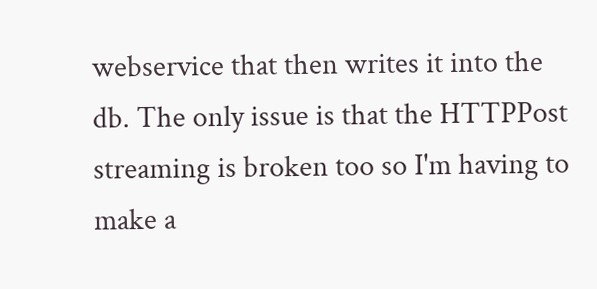webservice that then writes it into the db. The only issue is that the HTTPPost streaming is broken too so I'm having to make a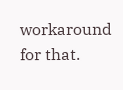workaround for that.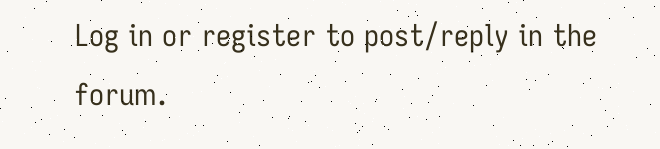Log in or register to post/reply in the forum.